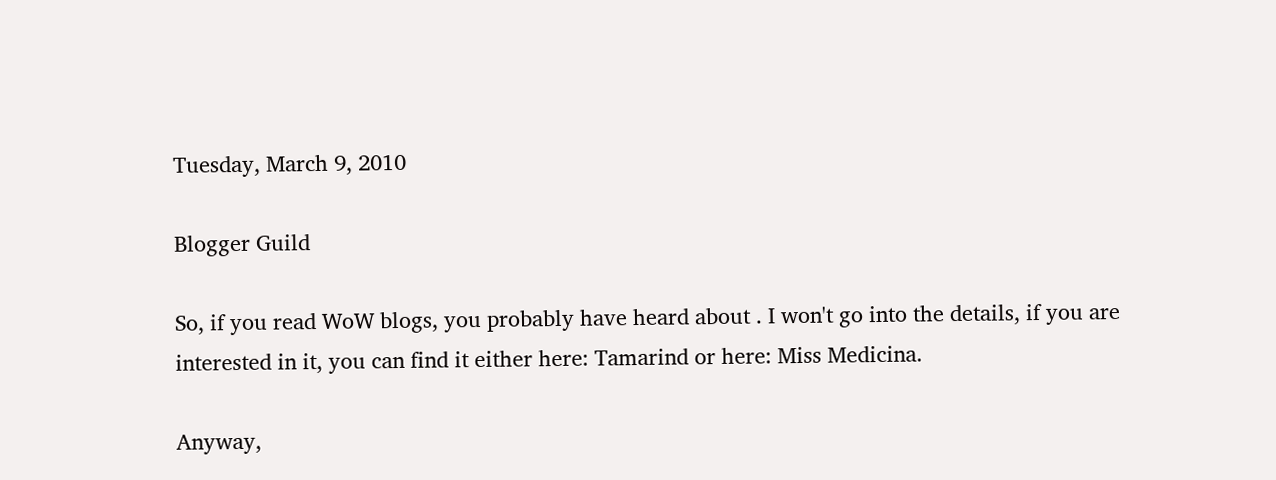Tuesday, March 9, 2010

Blogger Guild

So, if you read WoW blogs, you probably have heard about . I won't go into the details, if you are interested in it, you can find it either here: Tamarind or here: Miss Medicina.

Anyway,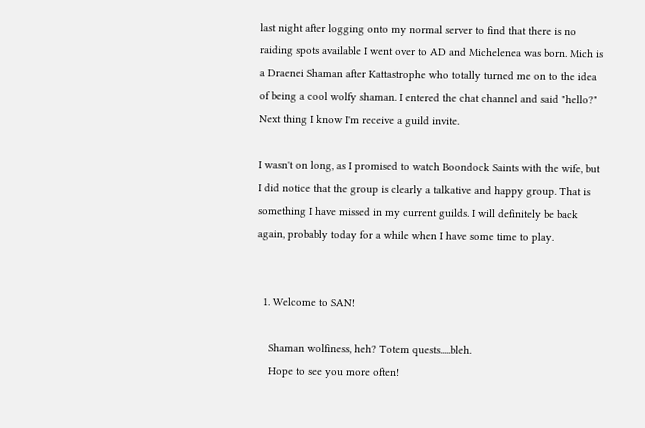last night after logging onto my normal server to find that there is no raiding spots available I went over to AD and Michelenea was born. Mich is a Draenei Shaman after Kattastrophe who totally turned me on to the idea of being a cool wolfy shaman. I entered the chat channel and said "hello?" Next thing I know I'm receive a guild invite.

I wasn't on long, as I promised to watch Boondock Saints with the wife, but I did notice that the group is clearly a talkative and happy group. That is something I have missed in my current guilds. I will definitely be back again, probably today for a while when I have some time to play.


  1. Welcome to SAN!

    Shaman wolfiness, heh? Totem quests.....bleh.
    Hope to see you more often!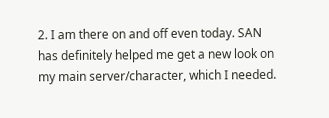2. I am there on and off even today. SAN has definitely helped me get a new look on my main server/character, which I needed.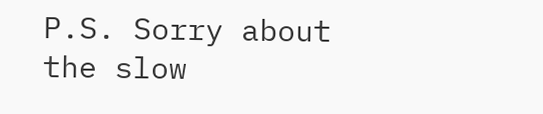P.S. Sorry about the slow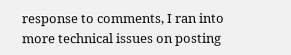response to comments, I ran into more technical issues on posting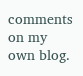comments on my own blog.